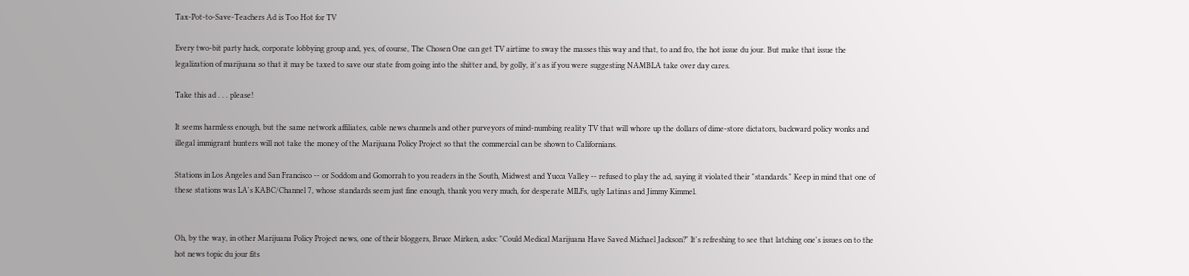Tax-Pot-to-Save-Teachers Ad is Too Hot for TV

Every two-bit party hack, corporate lobbying group and, yes, of course, The Chosen One can get TV airtime to sway the masses this way and that, to and fro, the hot issue du jour. But make that issue the legalization of marijuana so that it may be taxed to save our state from going into the shitter and, by golly, it's as if you were suggesting NAMBLA take over day cares.

Take this ad . . . please!

It seems harmless enough, but the same network affiliates, cable news channels and other purveyors of mind-numbing reality TV that will whore up the dollars of dime-store dictators, backward policy wonks and illegal immigrant hunters will not take the money of the Marijuana Policy Project so that the commercial can be shown to Californians.

Stations in Los Angeles and San Francisco -- or Soddom and Gomorrah to you readers in the South, Midwest and Yucca Valley -- refused to play the ad, saying it violated their "standards." Keep in mind that one of these stations was LA's KABC/Channel 7, whose standards seem just fine enough, thank you very much, for desperate MILFs, ugly Latinas and Jimmy Kimmel.


Oh, by the way, in other Marijuana Policy Project news, one of their bloggers, Bruce Mirken, asks: "Could Medical Marijuana Have Saved Michael Jackson?" It's refreshing to see that latching one's issues on to the hot news topic du jour fits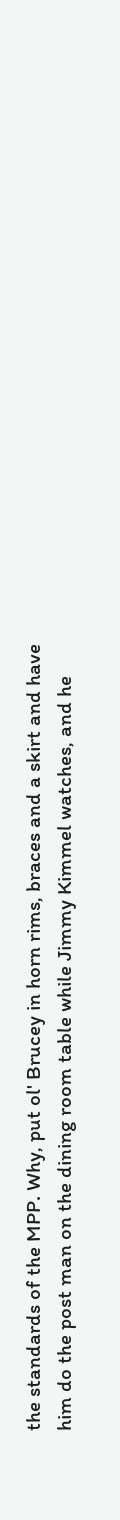the standards of the MPP. Why, put ol' Brucey in horn rims, braces and a skirt and have him do the post man on the dining room table while Jimmy Kimmel watches, and he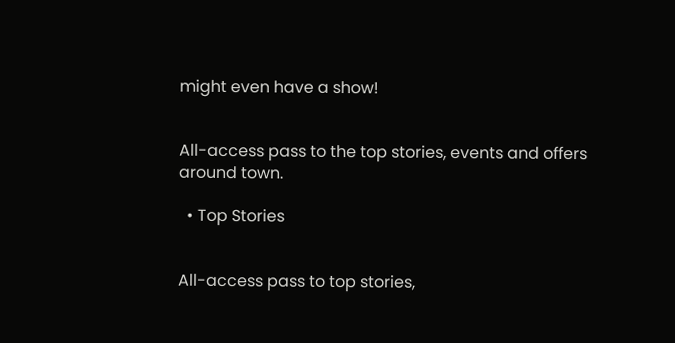might even have a show!


All-access pass to the top stories, events and offers around town.

  • Top Stories


All-access pass to top stories,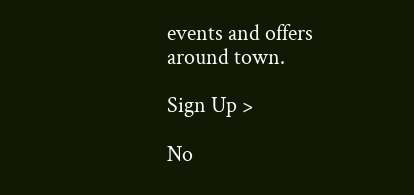events and offers around town.

Sign Up >

No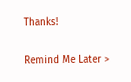Thanks!

Remind Me Later >